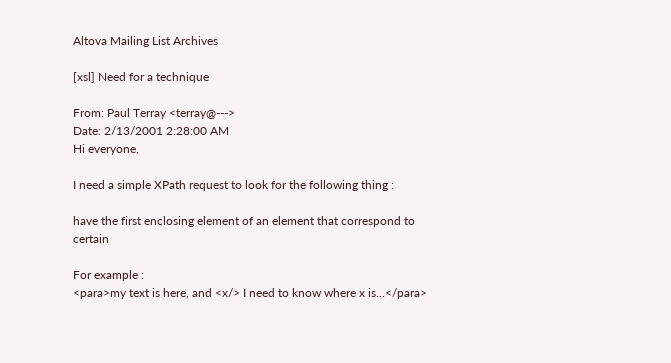Altova Mailing List Archives

[xsl] Need for a technique

From: Paul Terray <terray@--->
Date: 2/13/2001 2:28:00 AM
Hi everyone,

I need a simple XPath request to look for the following thing :

have the first enclosing element of an element that correspond to certain

For example :
<para>my text is here, and <x/> I need to know where x is...</para>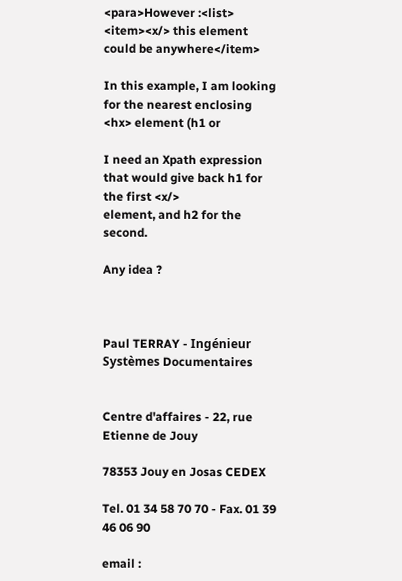<para>However :<list>
<item><x/> this element could be anywhere</item>

In this example, I am looking for the nearest enclosing <hx> element (h1 or

I need an Xpath expression that would give back h1 for the first <x/>
element, and h2 for the second.

Any idea ?



Paul TERRAY - Ingénieur Systèmes Documentaires


Centre d'affaires - 22, rue Etienne de Jouy

78353 Jouy en Josas CEDEX

Tel. 01 34 58 70 70 - Fax. 01 39 46 06 90

email :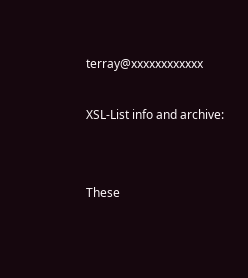terray@xxxxxxxxxxxx

XSL-List info and archive:


These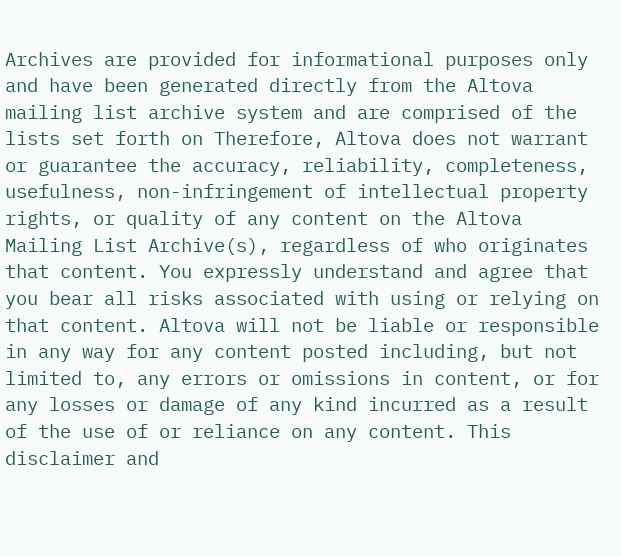Archives are provided for informational purposes only and have been generated directly from the Altova mailing list archive system and are comprised of the lists set forth on Therefore, Altova does not warrant or guarantee the accuracy, reliability, completeness, usefulness, non-infringement of intellectual property rights, or quality of any content on the Altova Mailing List Archive(s), regardless of who originates that content. You expressly understand and agree that you bear all risks associated with using or relying on that content. Altova will not be liable or responsible in any way for any content posted including, but not limited to, any errors or omissions in content, or for any losses or damage of any kind incurred as a result of the use of or reliance on any content. This disclaimer and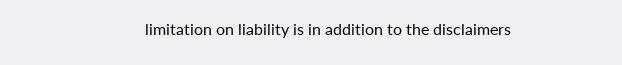limitation on liability is in addition to the disclaimers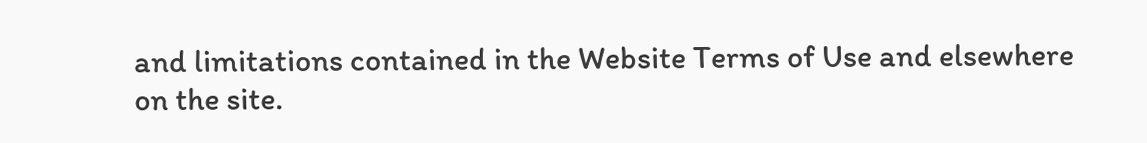and limitations contained in the Website Terms of Use and elsewhere on the site.